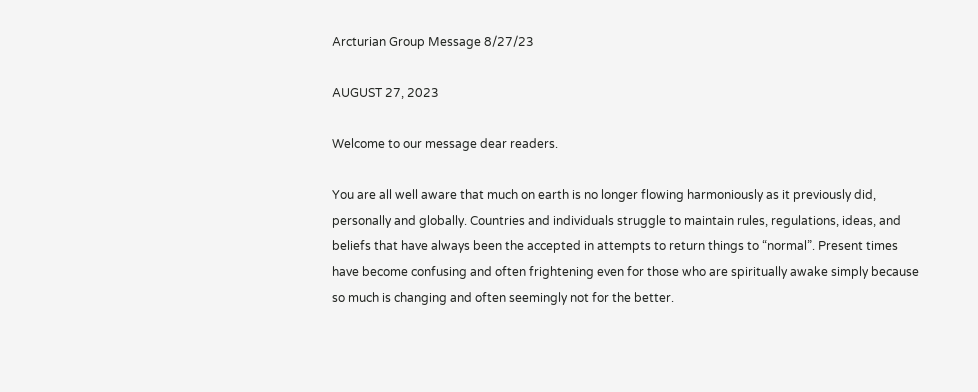Arcturian Group Message 8/27/23

AUGUST 27, 2023

Welcome to our message dear readers.

You are all well aware that much on earth is no longer flowing harmoniously as it previously did, personally and globally. Countries and individuals struggle to maintain rules, regulations, ideas, and beliefs that have always been the accepted in attempts to return things to “normal”. Present times have become confusing and often frightening even for those who are spiritually awake simply because so much is changing and often seemingly not for the better.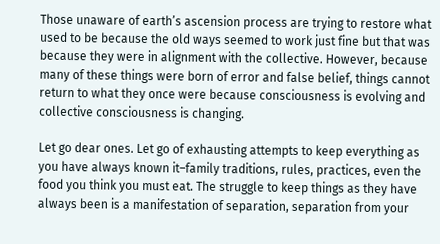Those unaware of earth’s ascension process are trying to restore what used to be because the old ways seemed to work just fine but that was because they were in alignment with the collective. However, because many of these things were born of error and false belief, things cannot return to what they once were because consciousness is evolving and collective consciousness is changing.

Let go dear ones. Let go of exhausting attempts to keep everything as you have always known it–family traditions, rules, practices, even the food you think you must eat. The struggle to keep things as they have always been is a manifestation of separation, separation from your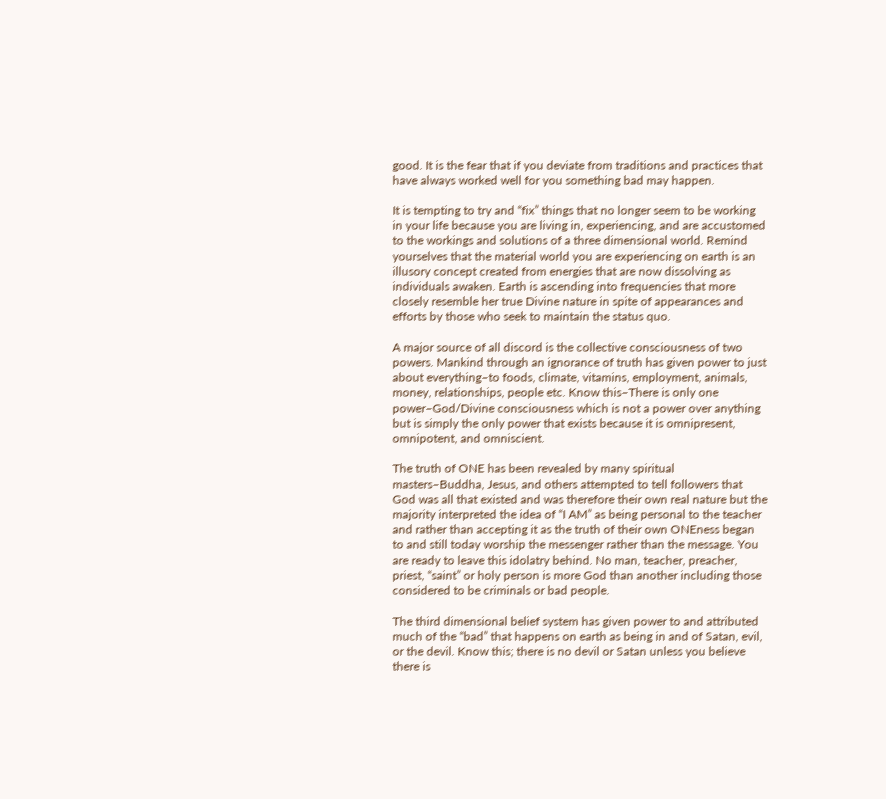good. It is the fear that if you deviate from traditions and practices that have always worked well for you something bad may happen.

It is tempting to try and “fix” things that no longer seem to be working in your life because you are living in, experiencing, and are accustomed to the workings and solutions of a three dimensional world. Remind yourselves that the material world you are experiencing on earth is an illusory concept created from energies that are now dissolving as individuals awaken. Earth is ascending into frequencies that more closely resemble her true Divine nature in spite of appearances and efforts by those who seek to maintain the status quo.

A major source of all discord is the collective consciousness of two powers. Mankind through an ignorance of truth has given power to just about everything–to foods, climate, vitamins, employment, animals, money, relationships, people etc. Know this–There is only one power–God/Divine consciousness which is not a power over anything but is simply the only power that exists because it is omnipresent, omnipotent, and omniscient.

The truth of ONE has been revealed by many spiritual masters–Buddha, Jesus, and others attempted to tell followers that God was all that existed and was therefore their own real nature but the majority interpreted the idea of “I AM” as being personal to the teacher and rather than accepting it as the truth of their own ONEness began to and still today worship the messenger rather than the message. You are ready to leave this idolatry behind. No man, teacher, preacher, priest, “saint” or holy person is more God than another including those considered to be criminals or bad people.

The third dimensional belief system has given power to and attributed much of the “bad” that happens on earth as being in and of Satan, evil, or the devil. Know this; there is no devil or Satan unless you believe there is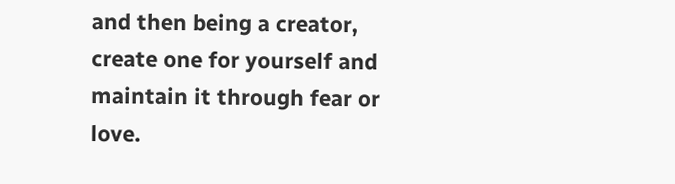and then being a creator, create one for yourself and maintain it through fear or love.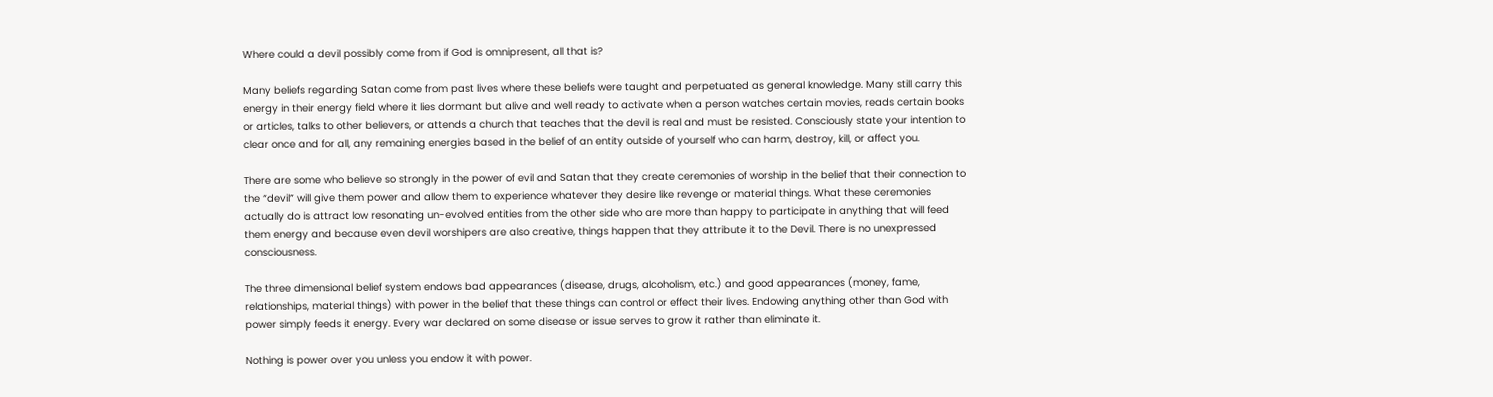Where could a devil possibly come from if God is omnipresent, all that is?

Many beliefs regarding Satan come from past lives where these beliefs were taught and perpetuated as general knowledge. Many still carry this energy in their energy field where it lies dormant but alive and well ready to activate when a person watches certain movies, reads certain books or articles, talks to other believers, or attends a church that teaches that the devil is real and must be resisted. Consciously state your intention to clear once and for all, any remaining energies based in the belief of an entity outside of yourself who can harm, destroy, kill, or affect you.

There are some who believe so strongly in the power of evil and Satan that they create ceremonies of worship in the belief that their connection to the “devil” will give them power and allow them to experience whatever they desire like revenge or material things. What these ceremonies actually do is attract low resonating un-evolved entities from the other side who are more than happy to participate in anything that will feed them energy and because even devil worshipers are also creative, things happen that they attribute it to the Devil. There is no unexpressed consciousness.

The three dimensional belief system endows bad appearances (disease, drugs, alcoholism, etc.) and good appearances (money, fame, relationships, material things) with power in the belief that these things can control or effect their lives. Endowing anything other than God with power simply feeds it energy. Every war declared on some disease or issue serves to grow it rather than eliminate it.

Nothing is power over you unless you endow it with power.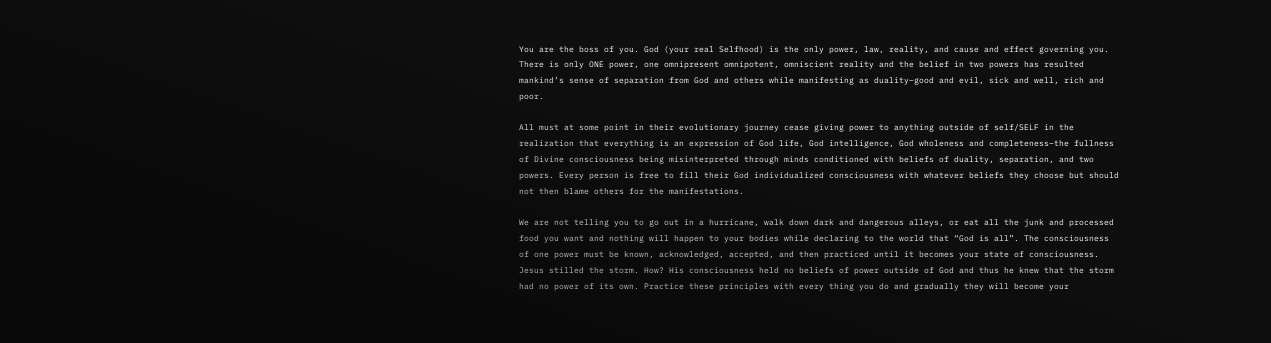You are the boss of you. God (your real Selfhood) is the only power, law, reality, and cause and effect governing you. There is only ONE power, one omnipresent omnipotent, omniscient reality and the belief in two powers has resulted mankind’s sense of separation from God and others while manifesting as duality–good and evil, sick and well, rich and poor.

All must at some point in their evolutionary journey cease giving power to anything outside of self/SELF in the realization that everything is an expression of God life, God intelligence, God wholeness and completeness–the fullness of Divine consciousness being misinterpreted through minds conditioned with beliefs of duality, separation, and two powers. Every person is free to fill their God individualized consciousness with whatever beliefs they choose but should not then blame others for the manifestations.

We are not telling you to go out in a hurricane, walk down dark and dangerous alleys, or eat all the junk and processed food you want and nothing will happen to your bodies while declaring to the world that “God is all”. The consciousness of one power must be known, acknowledged, accepted, and then practiced until it becomes your state of consciousness. Jesus stilled the storm. How? His consciousness held no beliefs of power outside of God and thus he knew that the storm had no power of its own. Practice these principles with every thing you do and gradually they will become your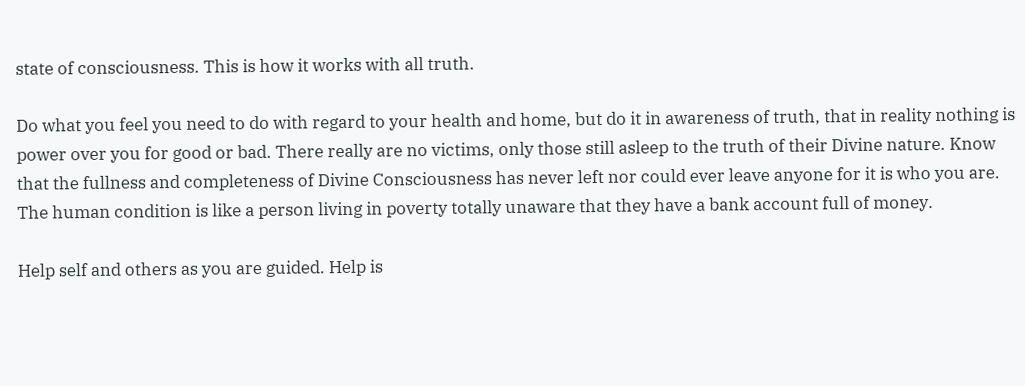state of consciousness. This is how it works with all truth.

Do what you feel you need to do with regard to your health and home, but do it in awareness of truth, that in reality nothing is power over you for good or bad. There really are no victims, only those still asleep to the truth of their Divine nature. Know that the fullness and completeness of Divine Consciousness has never left nor could ever leave anyone for it is who you are. The human condition is like a person living in poverty totally unaware that they have a bank account full of money.

Help self and others as you are guided. Help is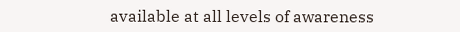available at all levels of awareness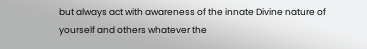but always act with awareness of the innate Divine nature of yourself and others whatever the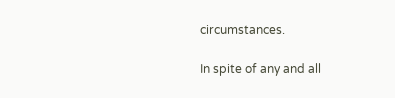circumstances.

In spite of any and all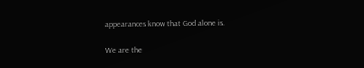appearances know that God alone is.

We are the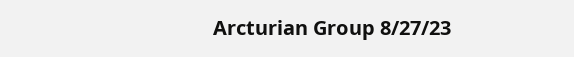Arcturian Group 8/27/23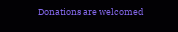Donations are welcomed